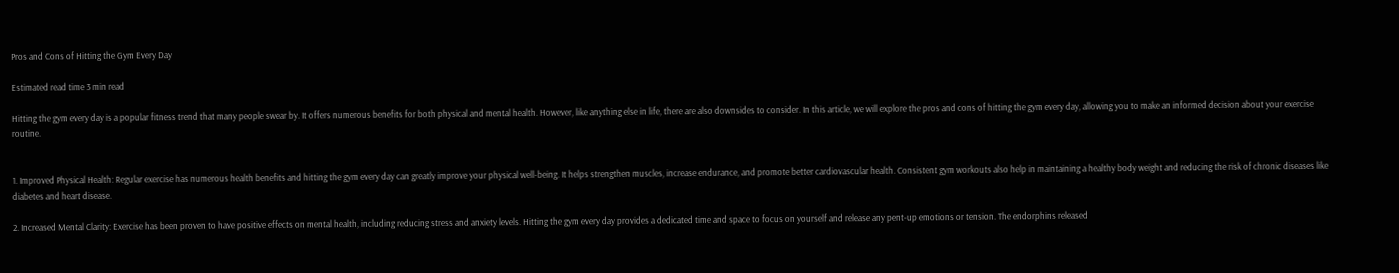Pros and Cons of Hitting the Gym Every Day

Estimated read time 3 min read

Hitting the gym every day is a popular fitness trend that many people swear by. It offers numerous benefits for both physical and mental health. However, like anything else in life, there are also downsides to consider. In this article, we will explore the pros and cons of hitting the gym every day, allowing you to make an informed decision about your exercise routine.


1. Improved Physical Health: Regular exercise has numerous health benefits and hitting the gym every day can greatly improve your physical well-being. It helps strengthen muscles, increase endurance, and promote better cardiovascular health. Consistent gym workouts also help in maintaining a healthy body weight and reducing the risk of chronic diseases like diabetes and heart disease.

2. Increased Mental Clarity: Exercise has been proven to have positive effects on mental health, including reducing stress and anxiety levels. Hitting the gym every day provides a dedicated time and space to focus on yourself and release any pent-up emotions or tension. The endorphins released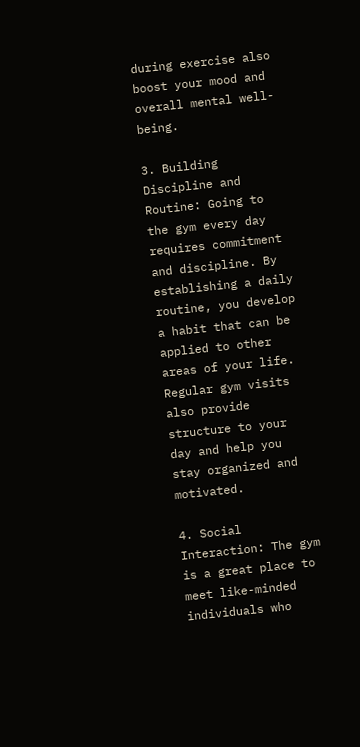during exercise also boost your mood and overall mental well-being.

3. Building Discipline and Routine: Going to the gym every day requires commitment and discipline. By establishing a daily routine, you develop a habit that can be applied to other areas of your life. Regular gym visits also provide structure to your day and help you stay organized and motivated.

4. Social Interaction: The gym is a great place to meet like-minded individuals who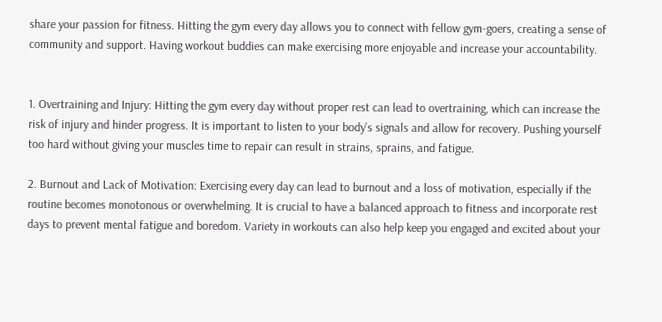share your passion for fitness. Hitting the gym every day allows you to connect with fellow gym-goers, creating a sense of community and support. Having workout buddies can make exercising more enjoyable and increase your accountability.


1. Overtraining and Injury: Hitting the gym every day without proper rest can lead to overtraining, which can increase the risk of injury and hinder progress. It is important to listen to your body’s signals and allow for recovery. Pushing yourself too hard without giving your muscles time to repair can result in strains, sprains, and fatigue.

2. Burnout and Lack of Motivation: Exercising every day can lead to burnout and a loss of motivation, especially if the routine becomes monotonous or overwhelming. It is crucial to have a balanced approach to fitness and incorporate rest days to prevent mental fatigue and boredom. Variety in workouts can also help keep you engaged and excited about your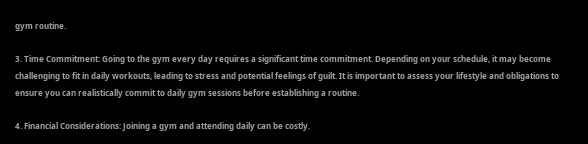gym routine.

3. Time Commitment: Going to the gym every day requires a significant time commitment. Depending on your schedule, it may become challenging to fit in daily workouts, leading to stress and potential feelings of guilt. It is important to assess your lifestyle and obligations to ensure you can realistically commit to daily gym sessions before establishing a routine.

4. Financial Considerations: Joining a gym and attending daily can be costly.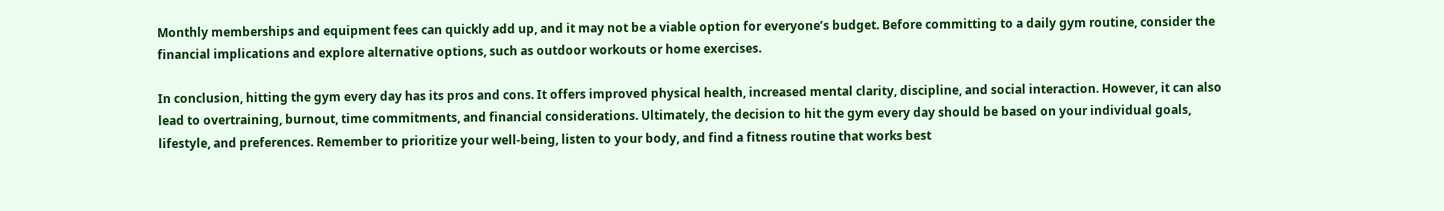Monthly memberships and equipment fees can quickly add up, and it may not be a viable option for everyone’s budget. Before committing to a daily gym routine, consider the financial implications and explore alternative options, such as outdoor workouts or home exercises.

In conclusion, hitting the gym every day has its pros and cons. It offers improved physical health, increased mental clarity, discipline, and social interaction. However, it can also lead to overtraining, burnout, time commitments, and financial considerations. Ultimately, the decision to hit the gym every day should be based on your individual goals, lifestyle, and preferences. Remember to prioritize your well-being, listen to your body, and find a fitness routine that works best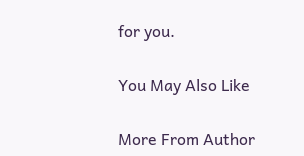for you.

You May Also Like

More From Author